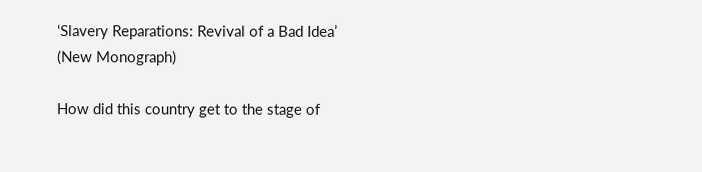‘Slavery Reparations: Revival of a Bad Idea’ (New Monograph)

How did this country get to the stage of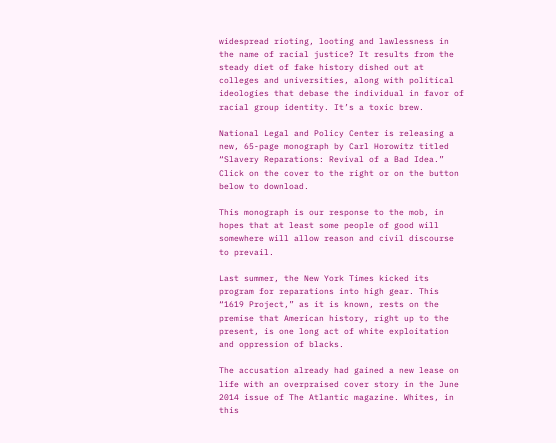widespread rioting, looting and lawlessness in the name of racial justice? It results from the steady diet of fake history dished out at colleges and universities, along with political ideologies that debase the individual in favor of racial group identity. It’s a toxic brew.

National Legal and Policy Center is releasing a new, 65-page monograph by Carl Horowitz titled “Slavery Reparations: Revival of a Bad Idea.” Click on the cover to the right or on the button below to download.

This monograph is our response to the mob, in hopes that at least some people of good will somewhere will allow reason and civil discourse to prevail.

Last summer, the New York Times kicked its program for reparations into high gear. This “1619 Project,” as it is known, rests on the premise that American history, right up to the present, is one long act of white exploitation and oppression of blacks.

The accusation already had gained a new lease on life with an overpraised cover story in the June 2014 issue of The Atlantic magazine. Whites, in this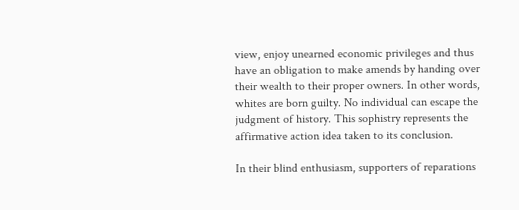view, enjoy unearned economic privileges and thus have an obligation to make amends by handing over their wealth to their proper owners. In other words, whites are born guilty. No individual can escape the judgment of history. This sophistry represents the affirmative action idea taken to its conclusion.

In their blind enthusiasm, supporters of reparations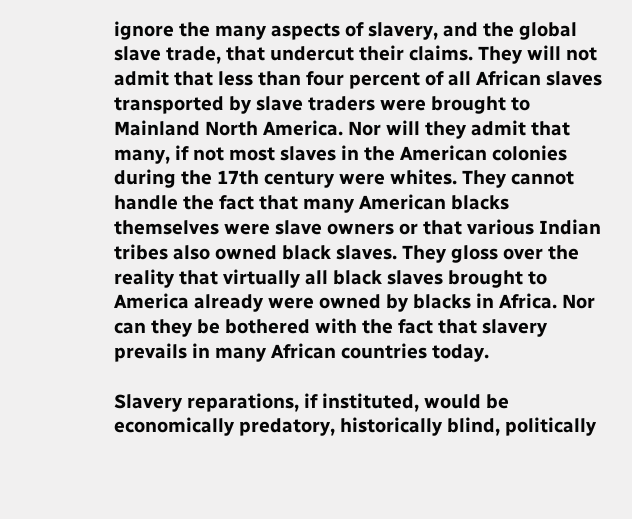ignore the many aspects of slavery, and the global slave trade, that undercut their claims. They will not admit that less than four percent of all African slaves transported by slave traders were brought to Mainland North America. Nor will they admit that many, if not most slaves in the American colonies during the 17th century were whites. They cannot handle the fact that many American blacks themselves were slave owners or that various Indian tribes also owned black slaves. They gloss over the reality that virtually all black slaves brought to America already were owned by blacks in Africa. Nor can they be bothered with the fact that slavery prevails in many African countries today.

Slavery reparations, if instituted, would be economically predatory, historically blind, politically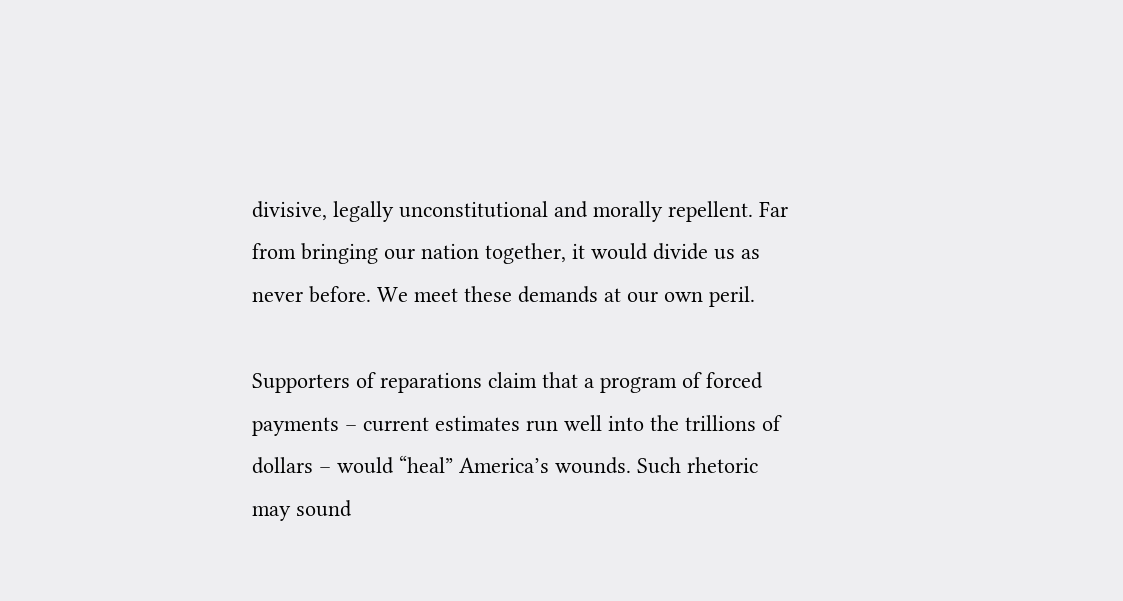divisive, legally unconstitutional and morally repellent. Far from bringing our nation together, it would divide us as never before. We meet these demands at our own peril.

Supporters of reparations claim that a program of forced payments – current estimates run well into the trillions of dollars – would “heal” America’s wounds. Such rhetoric may sound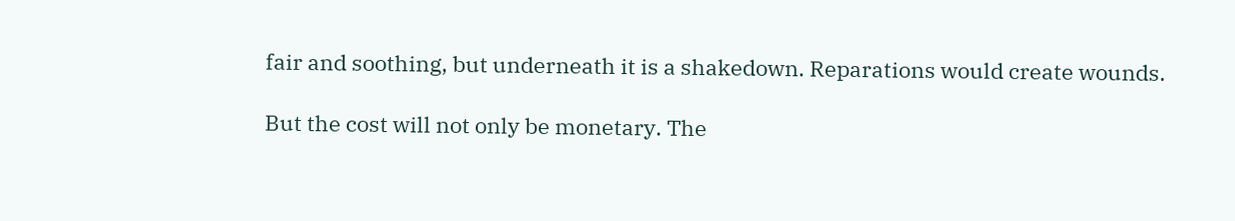fair and soothing, but underneath it is a shakedown. Reparations would create wounds.

But the cost will not only be monetary. The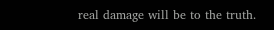real damage will be to the truth.